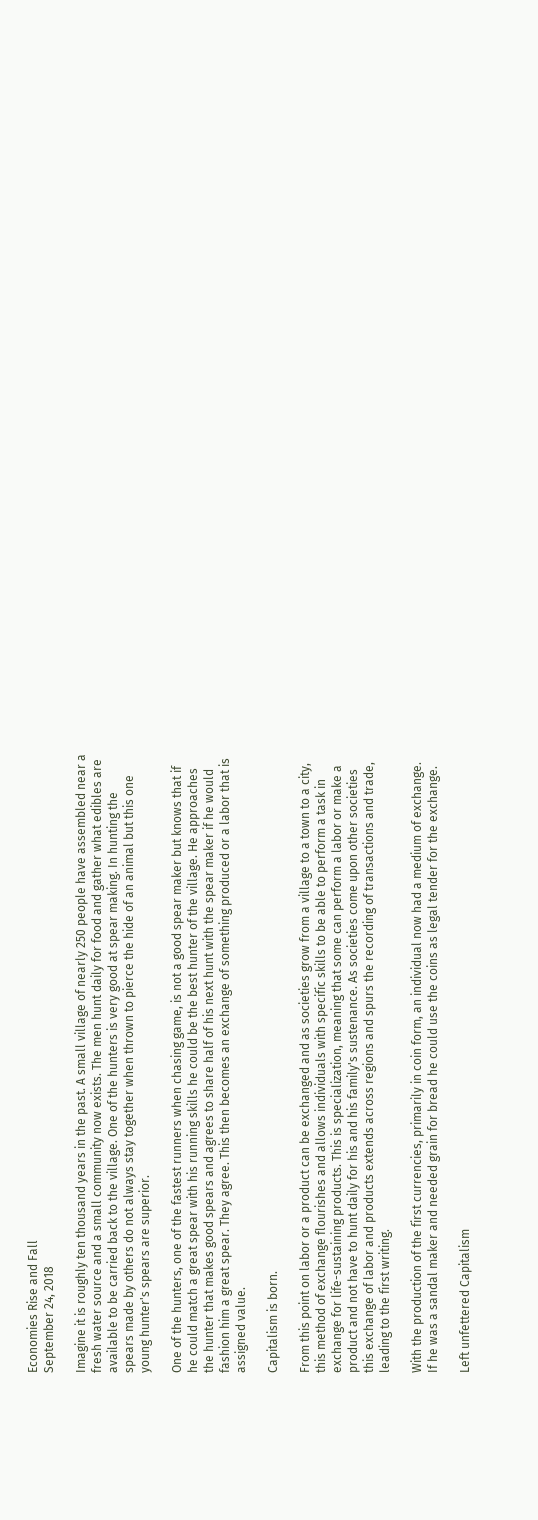Economies Rise and Fall
September 24, 2018

Imagine it is roughly ten thousand years in the past. A small village of nearly 250 people have assembled near a fresh water source and a small community now exists. The men hunt daily for food and gather what edibles are available to be carried back to the village. One of the hunters is very good at spear making. In hunting the spears made by others do not always stay together when thrown to pierce the hide of an animal but this one young hunter's spears are superior.

One of the hunters, one of the fastest runners when chasing game, is not a good spear maker but knows that if he could match a great spear with his running skills he could be the best hunter of the village. He approaches the hunter that makes good spears and agrees to share half of his next hunt with the spear maker if he would fashion him a great spear. They agree. This then becomes an exchange of something produced or a labor that is assigned value.

Capitalism is born.

From this point on labor or a product can be exchanged and as societies grow from a village to a town to a city, this method of exchange flourishes and allows individuals with specific skills to be able to perform a task in exchange for life-sustaining products. This is specialization, meaning that some can perform a labor or make a product and not have to hunt daily for his and his family's sustenance. As societies come upon other societies this exchange of labor and products extends across regions and spurs the recording of transactions and trade, leading to the first writing.

With the production of the first currencies, primarily in coin form, an individual now had a medium of exchange. If he was a sandal maker and needed grain for bread he could use the coins as legal tender for the exchange.

Left unfettered Capitalism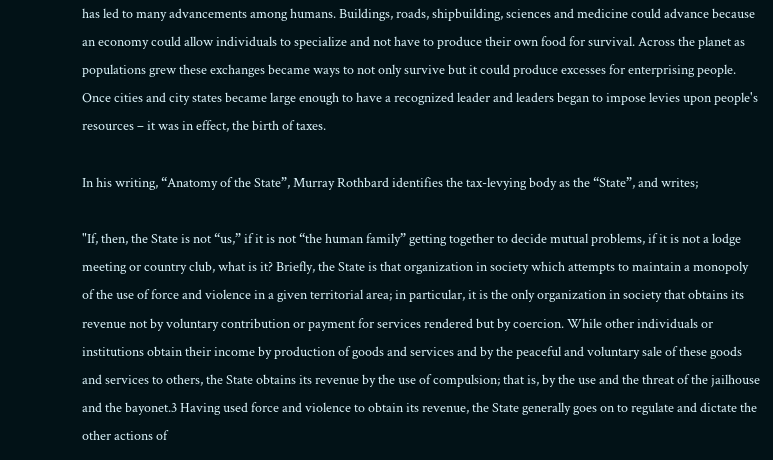has led to many advancements among humans. Buildings, roads, shipbuilding, sciences and medicine could advance because an economy could allow individuals to specialize and not have to produce their own food for survival. Across the planet as populations grew these exchanges became ways to not only survive but it could produce excesses for enterprising people. Once cities and city states became large enough to have a recognized leader and leaders began to impose levies upon people's resources – it was in effect, the birth of taxes.

In his writing, “Anatomy of the State”, Murray Rothbard identifies the tax-levying body as the “State”, and writes;

"If, then, the State is not “us,” if it is not “the human family” getting together to decide mutual problems, if it is not a lodge meeting or country club, what is it? Briefly, the State is that organization in society which attempts to maintain a monopoly of the use of force and violence in a given territorial area; in particular, it is the only organization in society that obtains its revenue not by voluntary contribution or payment for services rendered but by coercion. While other individuals or institutions obtain their income by production of goods and services and by the peaceful and voluntary sale of these goods and services to others, the State obtains its revenue by the use of compulsion; that is, by the use and the threat of the jailhouse and the bayonet.3 Having used force and violence to obtain its revenue, the State generally goes on to regulate and dictate the other actions of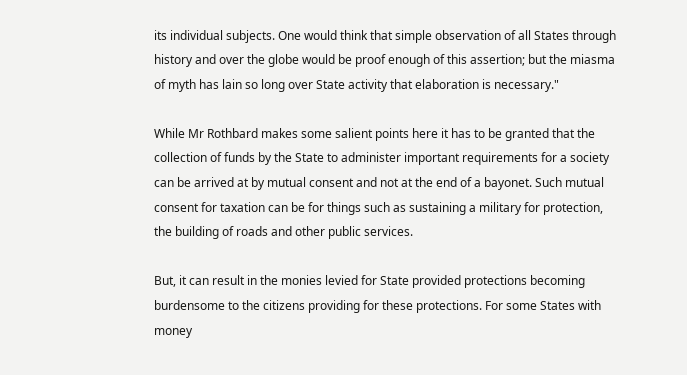its individual subjects. One would think that simple observation of all States through history and over the globe would be proof enough of this assertion; but the miasma of myth has lain so long over State activity that elaboration is necessary."

While Mr Rothbard makes some salient points here it has to be granted that the collection of funds by the State to administer important requirements for a society can be arrived at by mutual consent and not at the end of a bayonet. Such mutual consent for taxation can be for things such as sustaining a military for protection, the building of roads and other public services.

But, it can result in the monies levied for State provided protections becoming burdensome to the citizens providing for these protections. For some States with money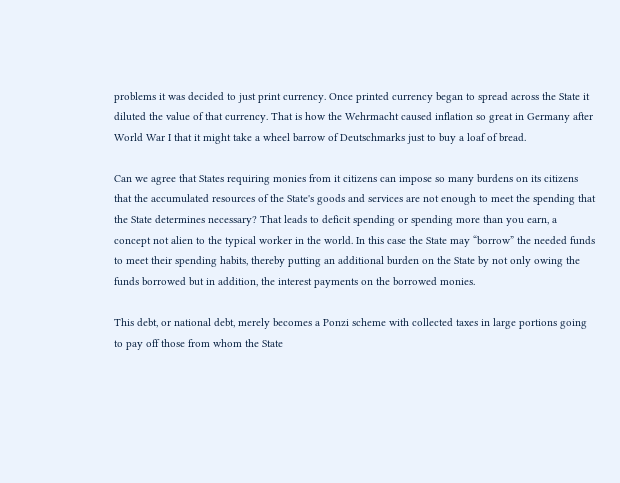problems it was decided to just print currency. Once printed currency began to spread across the State it diluted the value of that currency. That is how the Wehrmacht caused inflation so great in Germany after World War I that it might take a wheel barrow of Deutschmarks just to buy a loaf of bread.

Can we agree that States requiring monies from it citizens can impose so many burdens on its citizens that the accumulated resources of the State's goods and services are not enough to meet the spending that the State determines necessary? That leads to deficit spending or spending more than you earn, a concept not alien to the typical worker in the world. In this case the State may “borrow” the needed funds to meet their spending habits, thereby putting an additional burden on the State by not only owing the funds borrowed but in addition, the interest payments on the borrowed monies.

This debt, or national debt, merely becomes a Ponzi scheme with collected taxes in large portions going to pay off those from whom the State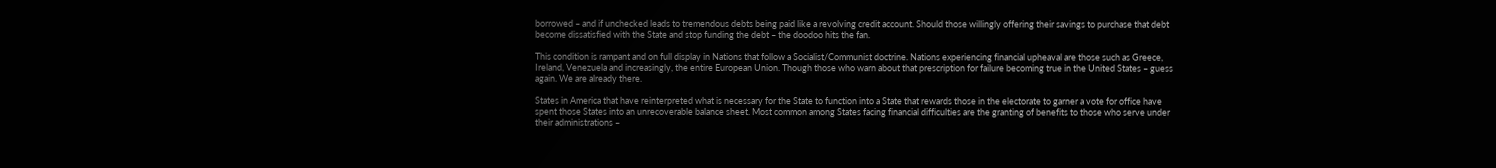borrowed – and if unchecked leads to tremendous debts being paid like a revolving credit account. Should those willingly offering their savings to purchase that debt become dissatisfied with the State and stop funding the debt – the doodoo hits the fan.

This condition is rampant and on full display in Nations that follow a Socialist/Communist doctrine. Nations experiencing financial upheaval are those such as Greece, Ireland, Venezuela and increasingly, the entire European Union. Though those who warn about that prescription for failure becoming true in the United States – guess again. We are already there.

States in America that have reinterpreted what is necessary for the State to function into a State that rewards those in the electorate to garner a vote for office have spent those States into an unrecoverable balance sheet. Most common among States facing financial difficulties are the granting of benefits to those who serve under their administrations –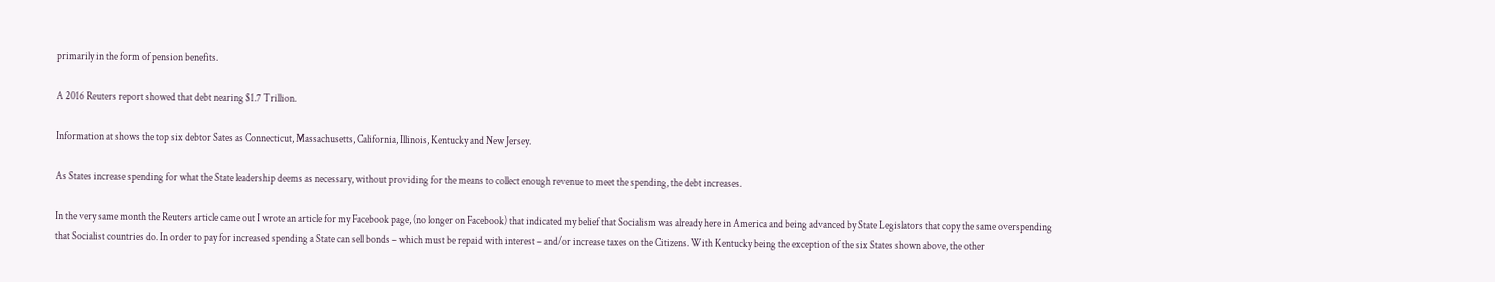primarily in the form of pension benefits.

A 2016 Reuters report showed that debt nearing $1.7 Trillion.

Information at shows the top six debtor Sates as Connecticut, Massachusetts, California, Illinois, Kentucky and New Jersey.

As States increase spending for what the State leadership deems as necessary, without providing for the means to collect enough revenue to meet the spending, the debt increases.

In the very same month the Reuters article came out I wrote an article for my Facebook page, (no longer on Facebook) that indicated my belief that Socialism was already here in America and being advanced by State Legislators that copy the same overspending that Socialist countries do. In order to pay for increased spending a State can sell bonds – which must be repaid with interest – and/or increase taxes on the Citizens. With Kentucky being the exception of the six States shown above, the other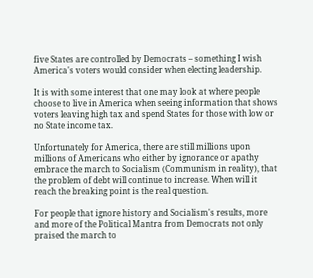five States are controlled by Democrats – something I wish America's voters would consider when electing leadership.

It is with some interest that one may look at where people choose to live in America when seeing information that shows voters leaving high tax and spend States for those with low or no State income tax.

Unfortunately for America, there are still millions upon millions of Americans who either by ignorance or apathy embrace the march to Socialism (Communism in reality), that the problem of debt will continue to increase. When will it reach the breaking point is the real question.

For people that ignore history and Socialism's results, more and more of the Political Mantra from Democrats not only praised the march to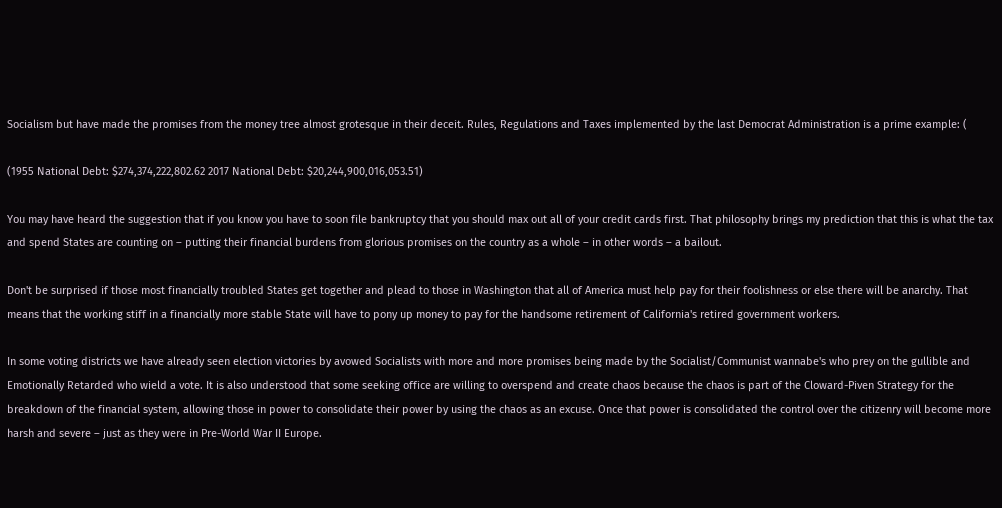Socialism but have made the promises from the money tree almost grotesque in their deceit. Rules, Regulations and Taxes implemented by the last Democrat Administration is a prime example: (

(1955 National Debt: $274,374,222,802.62 2017 National Debt: $20,244,900,016,053.51)

You may have heard the suggestion that if you know you have to soon file bankruptcy that you should max out all of your credit cards first. That philosophy brings my prediction that this is what the tax and spend States are counting on – putting their financial burdens from glorious promises on the country as a whole – in other words – a bailout.

Don't be surprised if those most financially troubled States get together and plead to those in Washington that all of America must help pay for their foolishness or else there will be anarchy. That means that the working stiff in a financially more stable State will have to pony up money to pay for the handsome retirement of California's retired government workers.

In some voting districts we have already seen election victories by avowed Socialists with more and more promises being made by the Socialist/Communist wannabe's who prey on the gullible and Emotionally Retarded who wield a vote. It is also understood that some seeking office are willing to overspend and create chaos because the chaos is part of the Cloward-Piven Strategy for the breakdown of the financial system, allowing those in power to consolidate their power by using the chaos as an excuse. Once that power is consolidated the control over the citizenry will become more harsh and severe – just as they were in Pre-World War II Europe.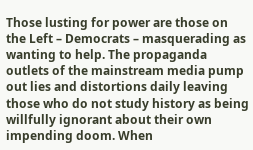Those lusting for power are those on the Left – Democrats – masquerading as wanting to help. The propaganda outlets of the mainstream media pump out lies and distortions daily leaving those who do not study history as being willfully ignorant about their own impending doom. When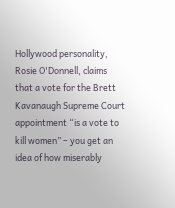Hollywood personality, Rosie O'Donnell, claims that a vote for the Brett Kavanaugh Supreme Court appointment “is a vote to kill women” – you get an idea of how miserably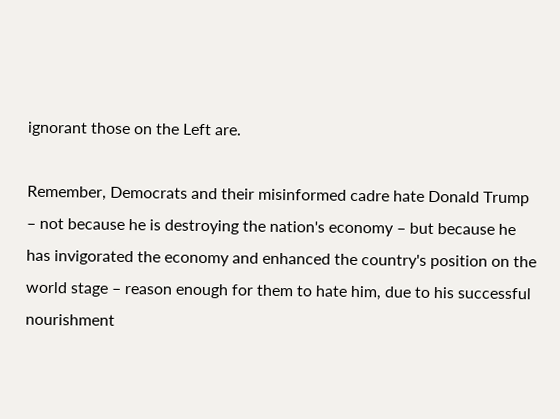ignorant those on the Left are.

Remember, Democrats and their misinformed cadre hate Donald Trump – not because he is destroying the nation's economy – but because he has invigorated the economy and enhanced the country's position on the world stage – reason enough for them to hate him, due to his successful nourishment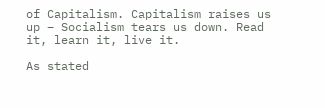of Capitalism. Capitalism raises us up – Socialism tears us down. Read it, learn it, live it.

As stated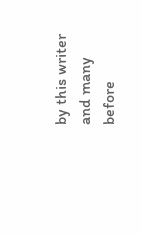by this writer and many before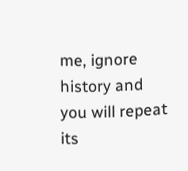me, ignore history and you will repeat its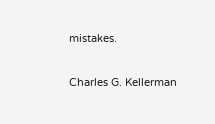mistakes.

Charles G. Kellerman